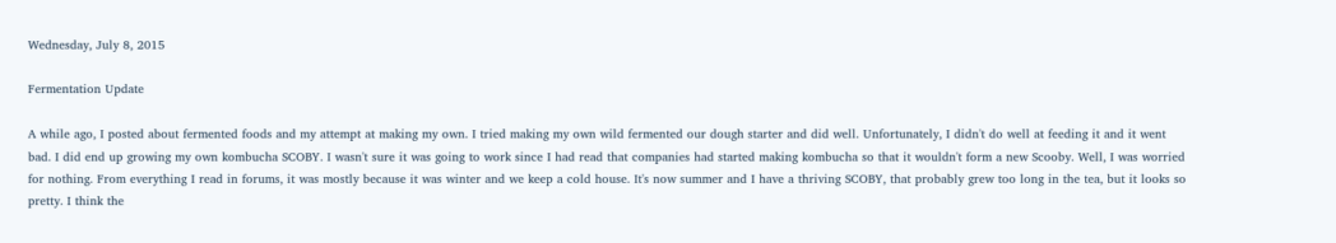Wednesday, July 8, 2015

Fermentation Update

A while ago, I posted about fermented foods and my attempt at making my own. I tried making my own wild fermented our dough starter and did well. Unfortunately, I didn't do well at feeding it and it went bad. I did end up growing my own kombucha SCOBY. I wasn't sure it was going to work since I had read that companies had started making kombucha so that it wouldn't form a new Scooby. Well, I was worried for nothing. From everything I read in forums, it was mostly because it was winter and we keep a cold house. It's now summer and I have a thriving SCOBY, that probably grew too long in the tea, but it looks so pretty. I think the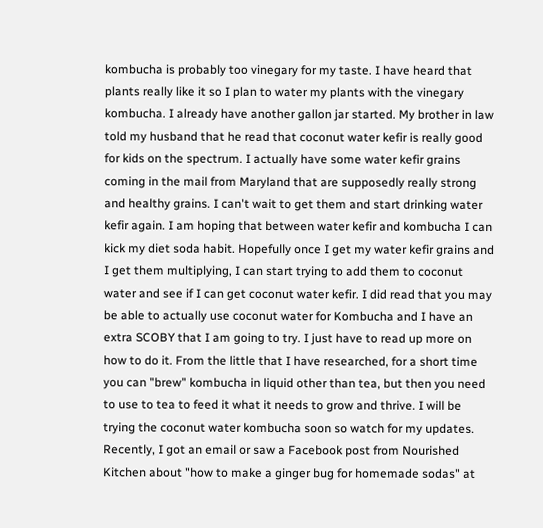kombucha is probably too vinegary for my taste. I have heard that plants really like it so I plan to water my plants with the vinegary kombucha. I already have another gallon jar started. My brother in law told my husband that he read that coconut water kefir is really good for kids on the spectrum. I actually have some water kefir grains coming in the mail from Maryland that are supposedly really strong and healthy grains. I can't wait to get them and start drinking water kefir again. I am hoping that between water kefir and kombucha I can kick my diet soda habit. Hopefully once I get my water kefir grains and I get them multiplying, I can start trying to add them to coconut water and see if I can get coconut water kefir. I did read that you may be able to actually use coconut water for Kombucha and I have an extra SCOBY that I am going to try. I just have to read up more on how to do it. From the little that I have researched, for a short time you can "brew" kombucha in liquid other than tea, but then you need to use to tea to feed it what it needs to grow and thrive. I will be trying the coconut water kombucha soon so watch for my updates. Recently, I got an email or saw a Facebook post from Nourished Kitchen about "how to make a ginger bug for homemade sodas" at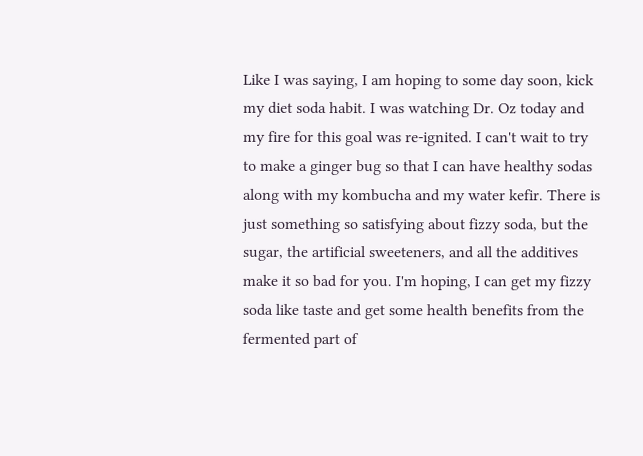Like I was saying, I am hoping to some day soon, kick my diet soda habit. I was watching Dr. Oz today and my fire for this goal was re-ignited. I can't wait to try to make a ginger bug so that I can have healthy sodas along with my kombucha and my water kefir. There is just something so satisfying about fizzy soda, but the sugar, the artificial sweeteners, and all the additives make it so bad for you. I'm hoping, I can get my fizzy soda like taste and get some health benefits from the fermented part of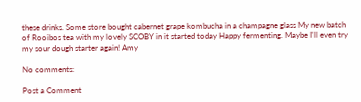these drinks. Some store bought cabernet grape kombucha in a champagne glass My new batch of Rooibos tea with my lovely SCOBY in it started today Happy fermenting. Maybe I'll even try my sour dough starter again! Amy

No comments:

Post a Comment